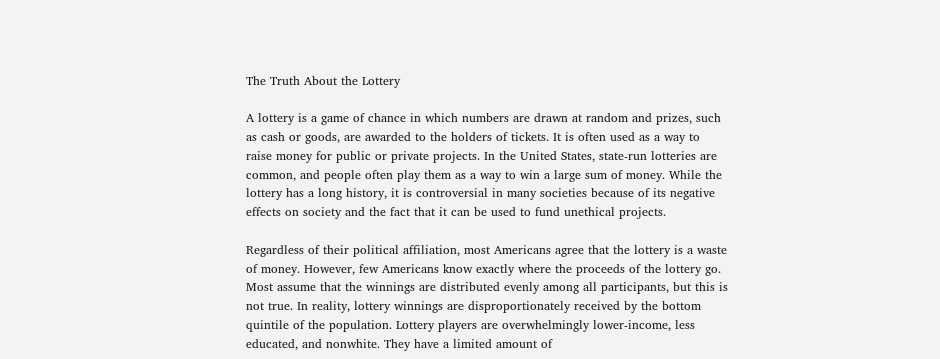The Truth About the Lottery

A lottery is a game of chance in which numbers are drawn at random and prizes, such as cash or goods, are awarded to the holders of tickets. It is often used as a way to raise money for public or private projects. In the United States, state-run lotteries are common, and people often play them as a way to win a large sum of money. While the lottery has a long history, it is controversial in many societies because of its negative effects on society and the fact that it can be used to fund unethical projects.

Regardless of their political affiliation, most Americans agree that the lottery is a waste of money. However, few Americans know exactly where the proceeds of the lottery go. Most assume that the winnings are distributed evenly among all participants, but this is not true. In reality, lottery winnings are disproportionately received by the bottom quintile of the population. Lottery players are overwhelmingly lower-income, less educated, and nonwhite. They have a limited amount of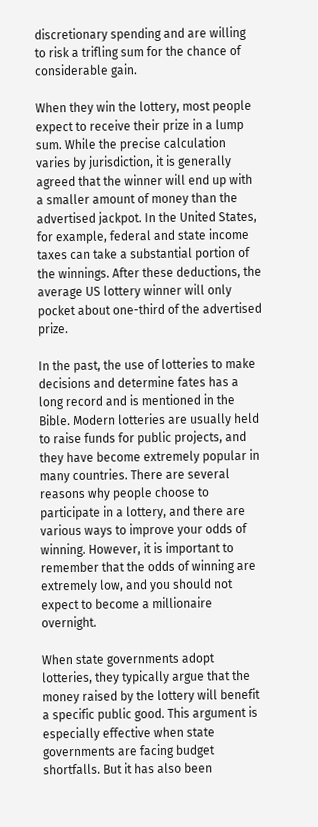discretionary spending and are willing to risk a trifling sum for the chance of considerable gain.

When they win the lottery, most people expect to receive their prize in a lump sum. While the precise calculation varies by jurisdiction, it is generally agreed that the winner will end up with a smaller amount of money than the advertised jackpot. In the United States, for example, federal and state income taxes can take a substantial portion of the winnings. After these deductions, the average US lottery winner will only pocket about one-third of the advertised prize.

In the past, the use of lotteries to make decisions and determine fates has a long record and is mentioned in the Bible. Modern lotteries are usually held to raise funds for public projects, and they have become extremely popular in many countries. There are several reasons why people choose to participate in a lottery, and there are various ways to improve your odds of winning. However, it is important to remember that the odds of winning are extremely low, and you should not expect to become a millionaire overnight.

When state governments adopt lotteries, they typically argue that the money raised by the lottery will benefit a specific public good. This argument is especially effective when state governments are facing budget shortfalls. But it has also been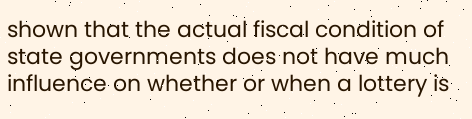shown that the actual fiscal condition of state governments does not have much influence on whether or when a lottery is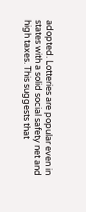adopted. Lotteries are popular even in states with a solid social safety net and high taxes. This suggests that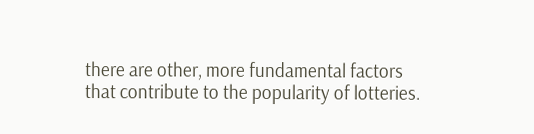there are other, more fundamental factors that contribute to the popularity of lotteries.